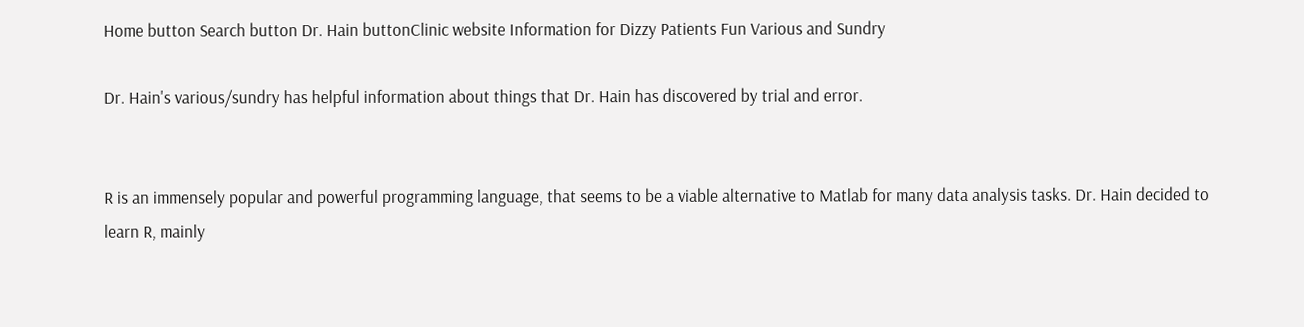Home button Search button Dr. Hain buttonClinic website Information for Dizzy Patients Fun Various and Sundry

Dr. Hain's various/sundry has helpful information about things that Dr. Hain has discovered by trial and error.


R is an immensely popular and powerful programming language, that seems to be a viable alternative to Matlab for many data analysis tasks. Dr. Hain decided to learn R, mainly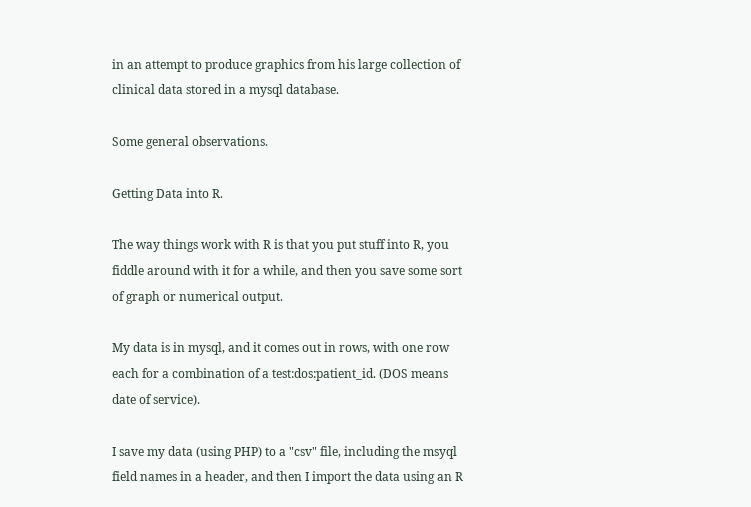in an attempt to produce graphics from his large collection of clinical data stored in a mysql database.

Some general observations.

Getting Data into R.

The way things work with R is that you put stuff into R, you fiddle around with it for a while, and then you save some sort of graph or numerical output.

My data is in mysql, and it comes out in rows, with one row each for a combination of a test:dos:patient_id. (DOS means date of service).

I save my data (using PHP) to a "csv" file, including the msyql field names in a header, and then I import the data using an R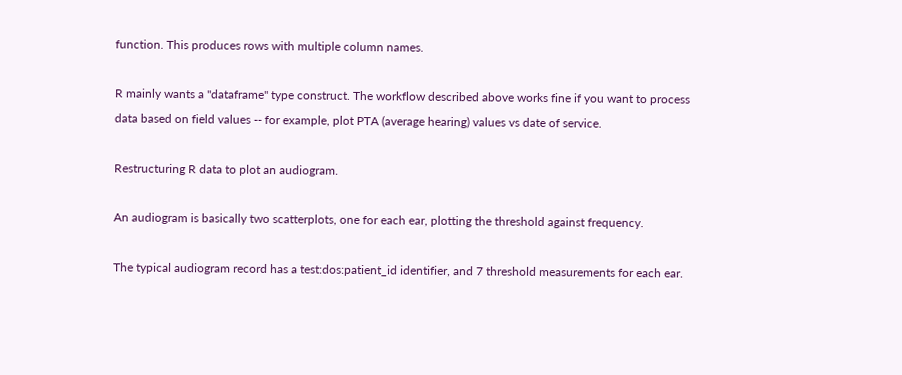function. This produces rows with multiple column names.

R mainly wants a "dataframe" type construct. The workflow described above works fine if you want to process data based on field values -- for example, plot PTA (average hearing) values vs date of service.

Restructuring R data to plot an audiogram.

An audiogram is basically two scatterplots, one for each ear, plotting the threshold against frequency.

The typical audiogram record has a test:dos:patient_id identifier, and 7 threshold measurements for each ear.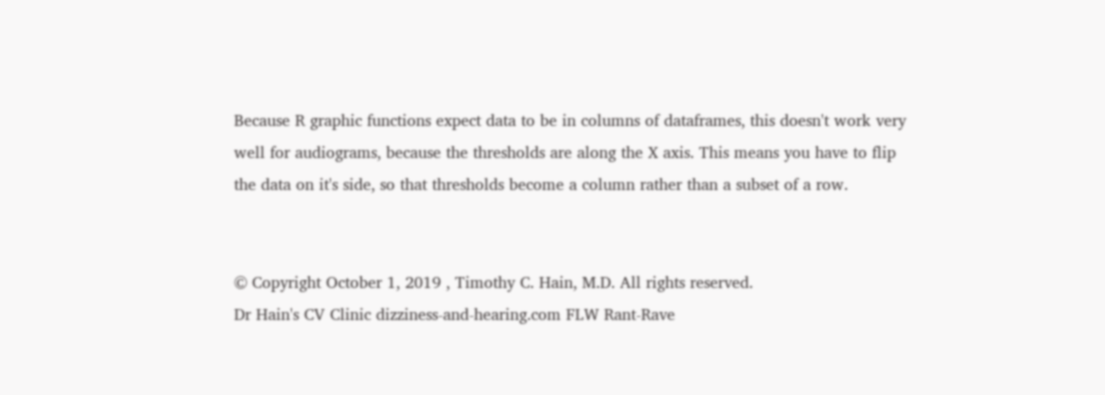Because R graphic functions expect data to be in columns of dataframes, this doesn't work very well for audiograms, because the thresholds are along the X axis. This means you have to flip the data on it's side, so that thresholds become a column rather than a subset of a row.


© Copyright October 1, 2019 , Timothy C. Hain, M.D. All rights reserved.
Dr Hain's CV Clinic dizziness-and-hearing.com FLW Rant-Rave